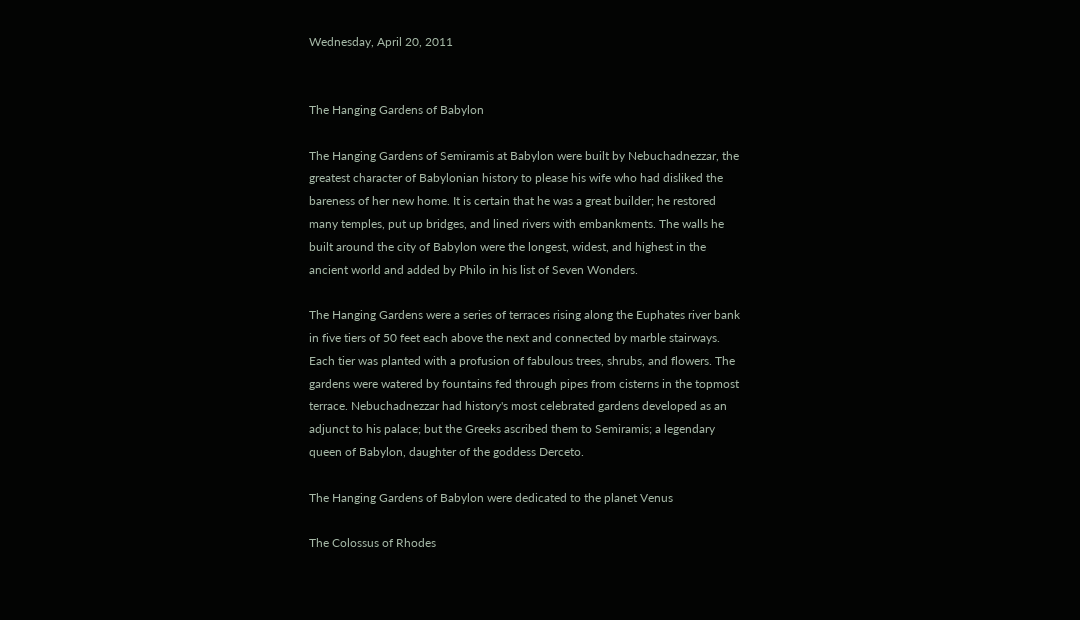Wednesday, April 20, 2011


The Hanging Gardens of Babylon

The Hanging Gardens of Semiramis at Babylon were built by Nebuchadnezzar, the greatest character of Babylonian history to please his wife who had disliked the bareness of her new home. It is certain that he was a great builder; he restored many temples, put up bridges, and lined rivers with embankments. The walls he built around the city of Babylon were the longest, widest, and highest in the ancient world and added by Philo in his list of Seven Wonders.

The Hanging Gardens were a series of terraces rising along the Euphates river bank in five tiers of 50 feet each above the next and connected by marble stairways. Each tier was planted with a profusion of fabulous trees, shrubs, and flowers. The gardens were watered by fountains fed through pipes from cisterns in the topmost terrace. Nebuchadnezzar had history's most celebrated gardens developed as an adjunct to his palace; but the Greeks ascribed them to Semiramis; a legendary queen of Babylon, daughter of the goddess Derceto.

The Hanging Gardens of Babylon were dedicated to the planet Venus

The Colossus of Rhodes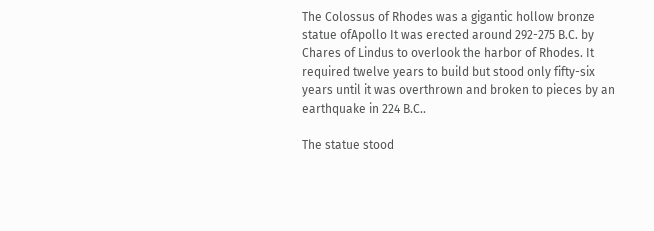The Colossus of Rhodes was a gigantic hollow bronze statue ofApollo It was erected around 292-275 B.C. by Chares of Lindus to overlook the harbor of Rhodes. It required twelve years to build but stood only fifty-six years until it was overthrown and broken to pieces by an earthquake in 224 B.C..

The statue stood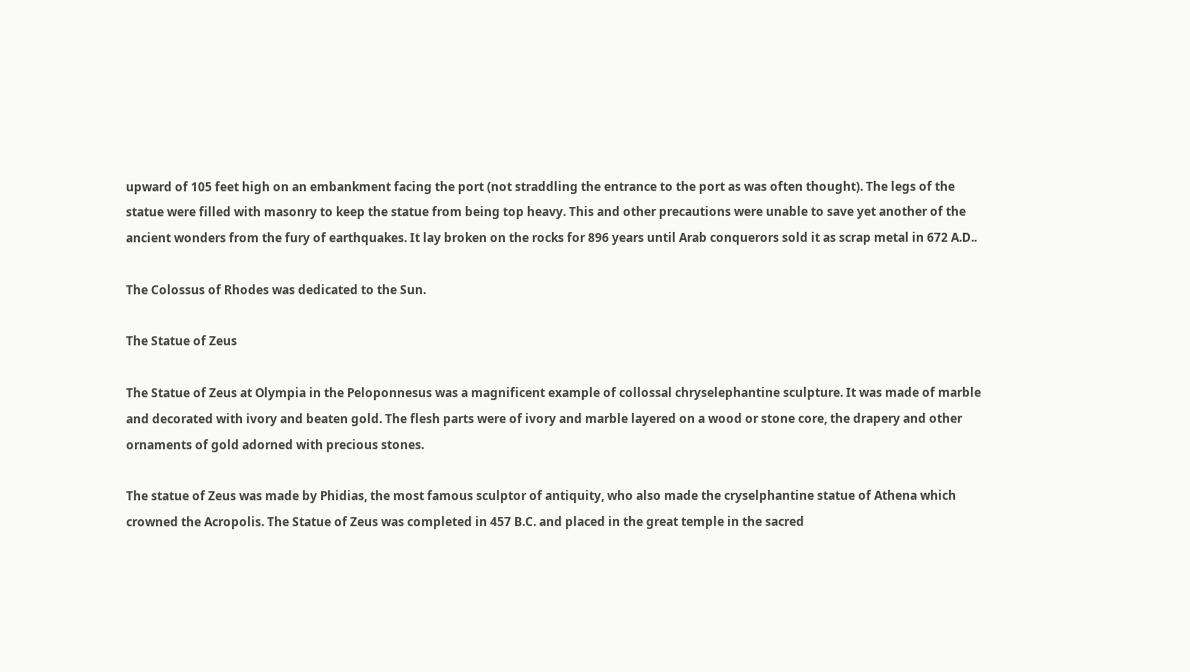upward of 105 feet high on an embankment facing the port (not straddling the entrance to the port as was often thought). The legs of the statue were filled with masonry to keep the statue from being top heavy. This and other precautions were unable to save yet another of the ancient wonders from the fury of earthquakes. It lay broken on the rocks for 896 years until Arab conquerors sold it as scrap metal in 672 A.D..

The Colossus of Rhodes was dedicated to the Sun.

The Statue of Zeus

The Statue of Zeus at Olympia in the Peloponnesus was a magnificent example of collossal chryselephantine sculpture. It was made of marble and decorated with ivory and beaten gold. The flesh parts were of ivory and marble layered on a wood or stone core, the drapery and other ornaments of gold adorned with precious stones.

The statue of Zeus was made by Phidias, the most famous sculptor of antiquity, who also made the cryselphantine statue of Athena which crowned the Acropolis. The Statue of Zeus was completed in 457 B.C. and placed in the great temple in the sacred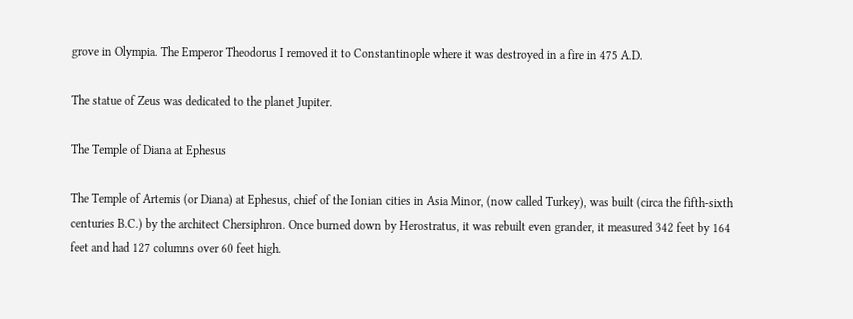grove in Olympia. The Emperor Theodorus I removed it to Constantinople where it was destroyed in a fire in 475 A.D.

The statue of Zeus was dedicated to the planet Jupiter.

The Temple of Diana at Ephesus

The Temple of Artemis (or Diana) at Ephesus, chief of the Ionian cities in Asia Minor, (now called Turkey), was built (circa the fifth-sixth centuries B.C.) by the architect Chersiphron. Once burned down by Herostratus, it was rebuilt even grander, it measured 342 feet by 164 feet and had 127 columns over 60 feet high.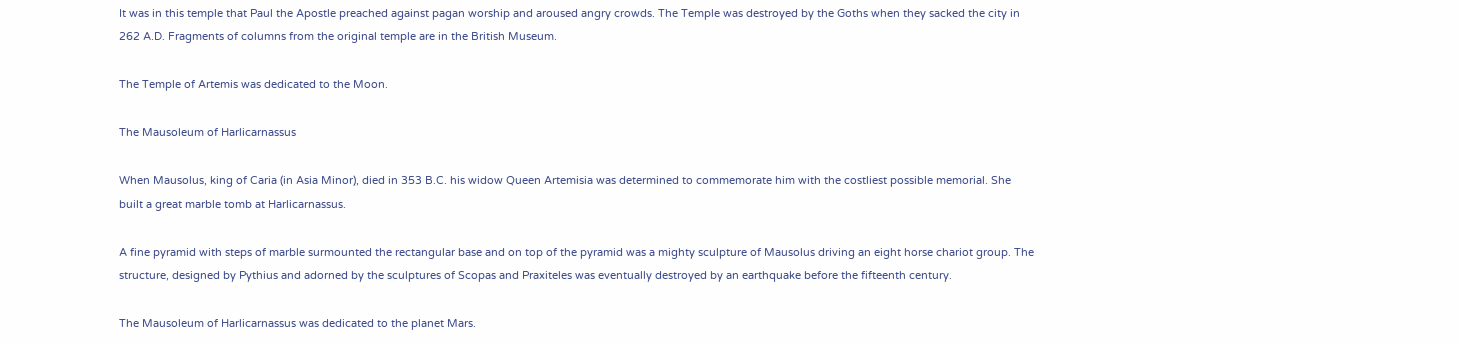It was in this temple that Paul the Apostle preached against pagan worship and aroused angry crowds. The Temple was destroyed by the Goths when they sacked the city in 262 A.D. Fragments of columns from the original temple are in the British Museum.

The Temple of Artemis was dedicated to the Moon.

The Mausoleum of Harlicarnassus

When Mausolus, king of Caria (in Asia Minor), died in 353 B.C. his widow Queen Artemisia was determined to commemorate him with the costliest possible memorial. She built a great marble tomb at Harlicarnassus.

A fine pyramid with steps of marble surmounted the rectangular base and on top of the pyramid was a mighty sculpture of Mausolus driving an eight horse chariot group. The structure, designed by Pythius and adorned by the sculptures of Scopas and Praxiteles was eventually destroyed by an earthquake before the fifteenth century.

The Mausoleum of Harlicarnassus was dedicated to the planet Mars.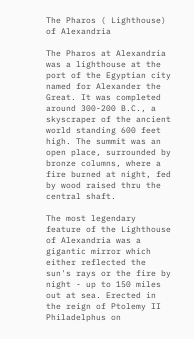The Pharos ( Lighthouse) of Alexandria

The Pharos at Alexandria was a lighthouse at the port of the Egyptian city named for Alexander the Great. It was completed around 300-200 B.C., a skyscraper of the ancient world standing 600 feet high. The summit was an open place, surrounded by bronze columns, where a fire burned at night, fed by wood raised thru the central shaft.

The most legendary feature of the Lighthouse of Alexandria was a gigantic mirror which either reflected the sun's rays or the fire by night - up to 150 miles out at sea. Erected in the reign of Ptolemy II Philadelphus on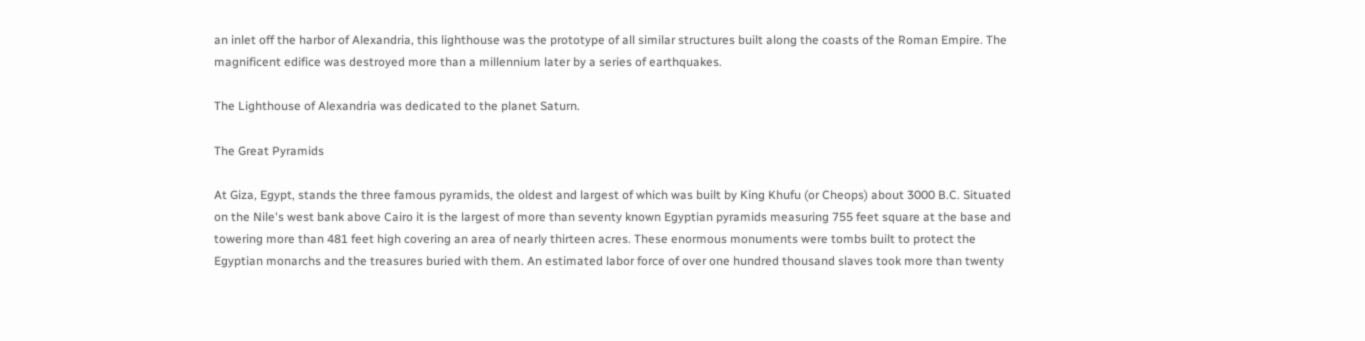an inlet off the harbor of Alexandria, this lighthouse was the prototype of all similar structures built along the coasts of the Roman Empire. The magnificent edifice was destroyed more than a millennium later by a series of earthquakes.

The Lighthouse of Alexandria was dedicated to the planet Saturn.

The Great Pyramids

At Giza, Egypt, stands the three famous pyramids, the oldest and largest of which was built by King Khufu (or Cheops) about 3000 B.C. Situated on the Nile's west bank above Cairo it is the largest of more than seventy known Egyptian pyramids measuring 755 feet square at the base and towering more than 481 feet high covering an area of nearly thirteen acres. These enormous monuments were tombs built to protect the Egyptian monarchs and the treasures buried with them. An estimated labor force of over one hundred thousand slaves took more than twenty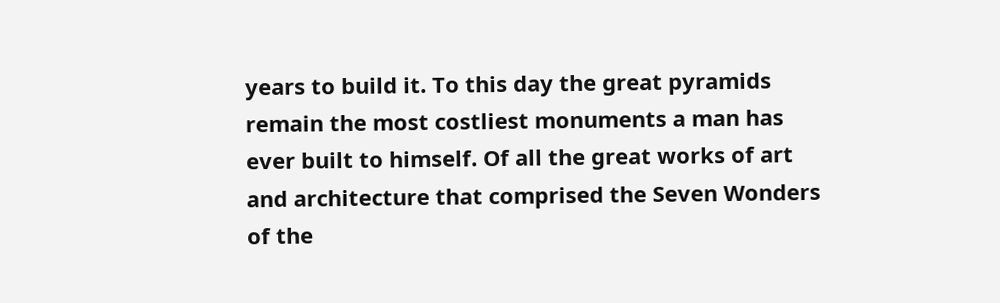years to build it. To this day the great pyramids remain the most costliest monuments a man has ever built to himself. Of all the great works of art and architecture that comprised the Seven Wonders of the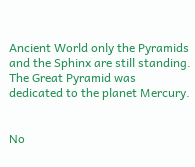Ancient World only the Pyramids and the Sphinx are still standing. The Great Pyramid was dedicated to the planet Mercury.


No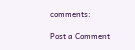comments:

Post a Comment